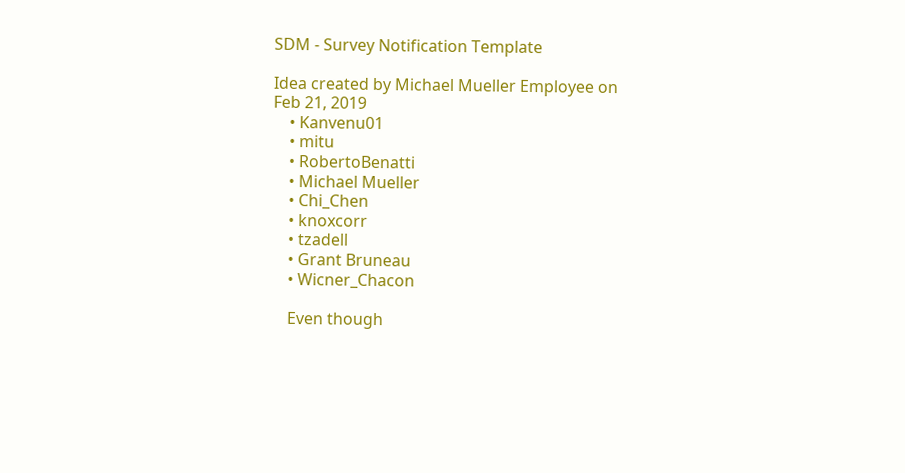SDM - Survey Notification Template

Idea created by Michael Mueller Employee on Feb 21, 2019
    • Kanvenu01
    • mitu
    • RobertoBenatti
    • Michael Mueller
    • Chi_Chen
    • knoxcorr
    • tzadell
    • Grant Bruneau
    • Wicner_Chacon

    Even though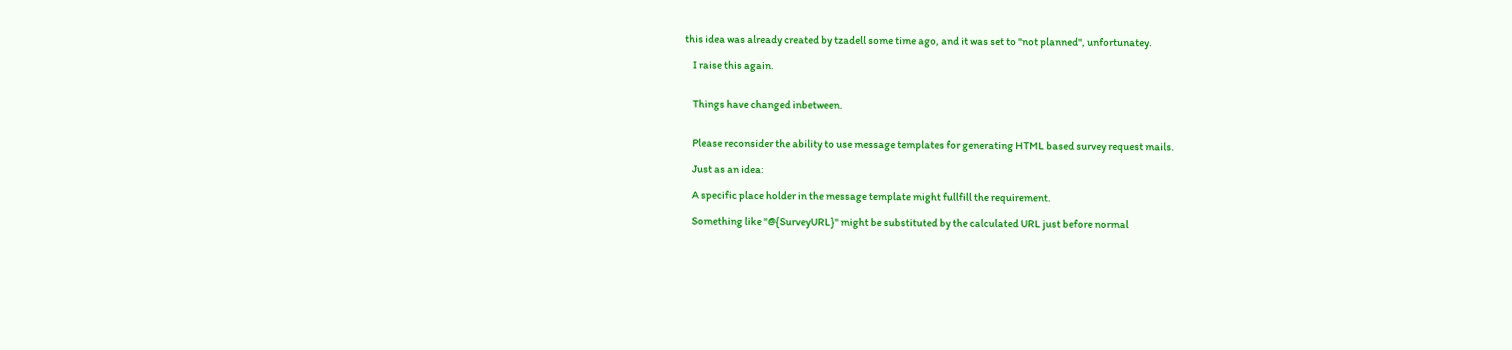this idea was already created by tzadell some time ago, and it was set to "not planned", unfortunatey.

    I raise this again.


    Things have changed inbetween.


    Please reconsider the ability to use message templates for generating HTML based survey request mails.

    Just as an idea:

    A specific place holder in the message template might fullfill the requirement.

    Something like "@{SurveyURL}" might be substituted by the calculated URL just before normal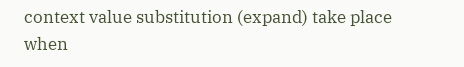context value substitution (expand) take place when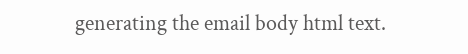generating the email body html text.